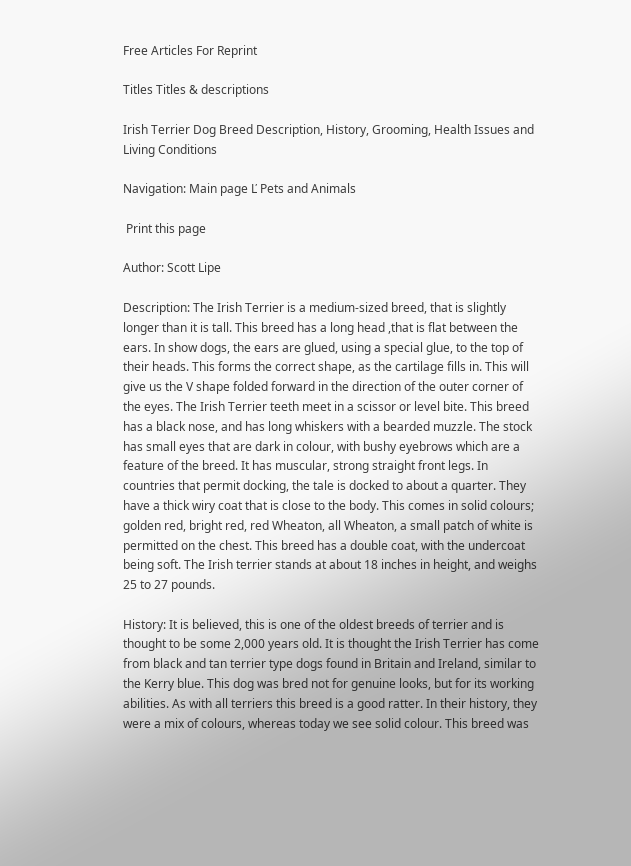Free Articles For Reprint

Titles Titles & descriptions

Irish Terrier Dog Breed Description, History, Grooming, Health Issues and Living Conditions

Navigation: Main page Ľ Pets and Animals

 Print this page

Author: Scott Lipe

Description: The Irish Terrier is a medium-sized breed, that is slightly longer than it is tall. This breed has a long head ,that is flat between the ears. In show dogs, the ears are glued, using a special glue, to the top of their heads. This forms the correct shape, as the cartilage fills in. This will give us the V shape folded forward in the direction of the outer corner of the eyes. The Irish Terrier teeth meet in a scissor or level bite. This breed has a black nose, and has long whiskers with a bearded muzzle. The stock has small eyes that are dark in colour, with bushy eyebrows which are a feature of the breed. It has muscular, strong straight front legs. In countries that permit docking, the tale is docked to about a quarter. They have a thick wiry coat that is close to the body. This comes in solid colours; golden red, bright red, red Wheaton, all Wheaton, a small patch of white is permitted on the chest. This breed has a double coat, with the undercoat being soft. The Irish terrier stands at about 18 inches in height, and weighs 25 to 27 pounds.

History: It is believed, this is one of the oldest breeds of terrier and is thought to be some 2,000 years old. It is thought the Irish Terrier has come from black and tan terrier type dogs found in Britain and Ireland, similar to the Kerry blue. This dog was bred not for genuine looks, but for its working abilities. As with all terriers this breed is a good ratter. In their history, they were a mix of colours, whereas today we see solid colour. This breed was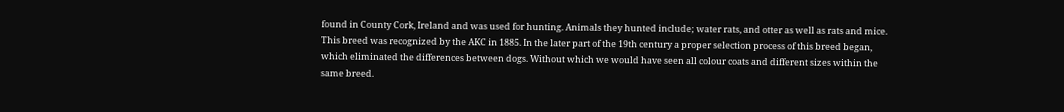found in County Cork, Ireland and was used for hunting. Animals they hunted include; water rats, and otter as well as rats and mice. This breed was recognized by the AKC in 1885. In the later part of the 19th century a proper selection process of this breed began, which eliminated the differences between dogs. Without which we would have seen all colour coats and different sizes within the same breed.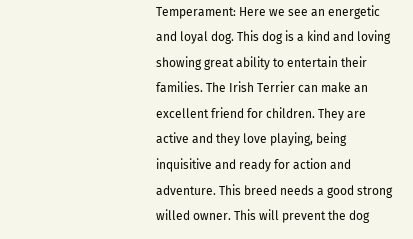Temperament: Here we see an energetic and loyal dog. This dog is a kind and loving showing great ability to entertain their families. The Irish Terrier can make an excellent friend for children. They are active and they love playing, being inquisitive and ready for action and adventure. This breed needs a good strong willed owner. This will prevent the dog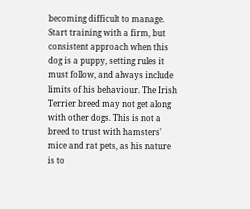becoming difficult to manage. Start training with a firm, but consistent approach when this dog is a puppy, setting rules it must follow, and always include limits of his behaviour. The Irish Terrier breed may not get along with other dogs. This is not a breed to trust with hamsters' mice and rat pets, as his nature is to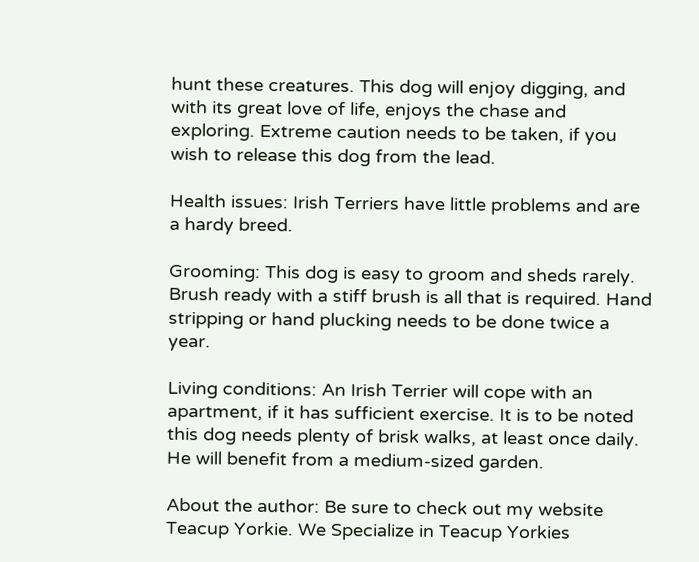hunt these creatures. This dog will enjoy digging, and with its great love of life, enjoys the chase and exploring. Extreme caution needs to be taken, if you wish to release this dog from the lead.

Health issues: Irish Terriers have little problems and are a hardy breed.

Grooming: This dog is easy to groom and sheds rarely. Brush ready with a stiff brush is all that is required. Hand stripping or hand plucking needs to be done twice a year.

Living conditions: An Irish Terrier will cope with an apartment, if it has sufficient exercise. It is to be noted this dog needs plenty of brisk walks, at least once daily. He will benefit from a medium-sized garden.

About the author: Be sure to check out my website Teacup Yorkie. We Specialize in Teacup Yorkies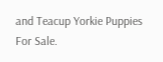and Teacup Yorkie Puppies For Sale.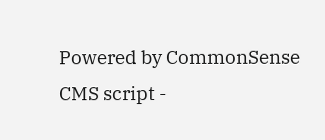Powered by CommonSense CMS script -